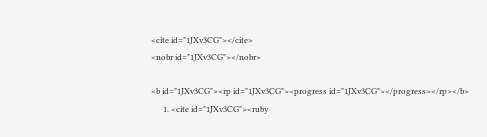<cite id="1JXv3CG"></cite>
<nobr id="1JXv3CG"></nobr>

<b id="1JXv3CG"><rp id="1JXv3CG"><progress id="1JXv3CG"></progress></rp></b>
      1. <cite id="1JXv3CG"><ruby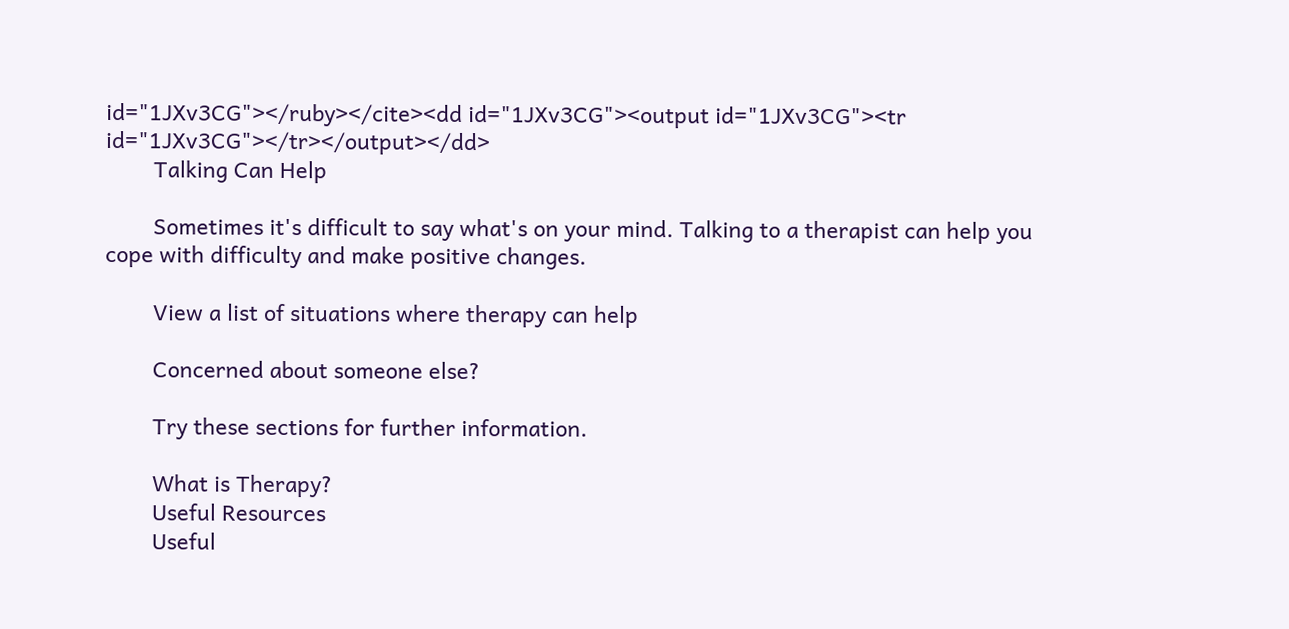id="1JXv3CG"></ruby></cite><dd id="1JXv3CG"><output id="1JXv3CG"><tr id="1JXv3CG"></tr></output></dd>
        Talking Can Help

        Sometimes it's difficult to say what's on your mind. Talking to a therapist can help you cope with difficulty and make positive changes.

        View a list of situations where therapy can help

        Concerned about someone else?

        Try these sections for further information.

        What is Therapy?
        Useful Resources
        Useful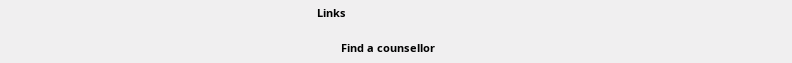Links

        Find a counsellor